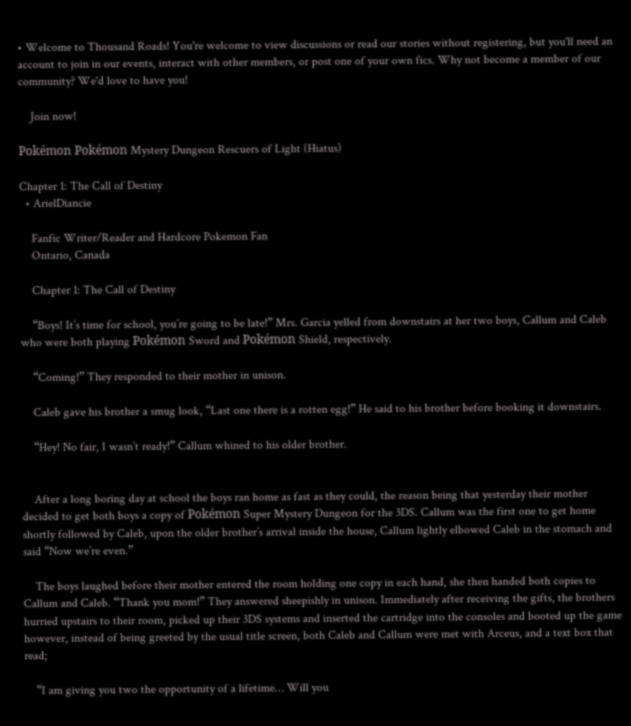• Welcome to Thousand Roads! You're welcome to view discussions or read our stories without registering, but you'll need an account to join in our events, interact with other members, or post one of your own fics. Why not become a member of our community? We'd love to have you!

    Join now!

Pokémon Pokémon Mystery Dungeon Rescuers of Light (Hiatus)

Chapter 1: The Call of Destiny
  • ArielDiancie

    Fanfic Writer/Reader and Hardcore Pokemon Fan
    Ontario, Canada

    Chapter 1: The Call of Destiny

    “Boys! It’s time for school, you’re going to be late!” Mrs. Garcia yelled from downstairs at her two boys, Callum and Caleb who were both playing Pokémon Sword and Pokémon Shield, respectively.

    “Coming!” They responded to their mother in unison.

    Caleb gave his brother a smug look, “Last one there is a rotten egg!” He said to his brother before booking it downstairs.

    “Hey! No fair, I wasn’t ready!” Callum whined to his older brother.


    After a long boring day at school the boys ran home as fast as they could, the reason being that yesterday their mother decided to get both boys a copy of Pokémon Super Mystery Dungeon for the 3DS. Callum was the first one to get home shortly followed by Caleb, upon the older brother’s arrival inside the house, Callum lightly elbowed Caleb in the stomach and said “Now we’re even.”

    The boys laughed before their mother entered the room holding one copy in each hand, she then handed both copies to Callum and Caleb. “Thank you mom!” They answered sheepishly in unison. Immediately after receiving the gifts, the brothers hurried upstairs to their room, picked up their 3DS systems and inserted the cartridge into the consoles and booted up the game however, instead of being greeted by the usual title screen, both Caleb and Callum were met with Arceus, and a text box that read;

    “I am giving you two the opportunity of a lifetime… Will you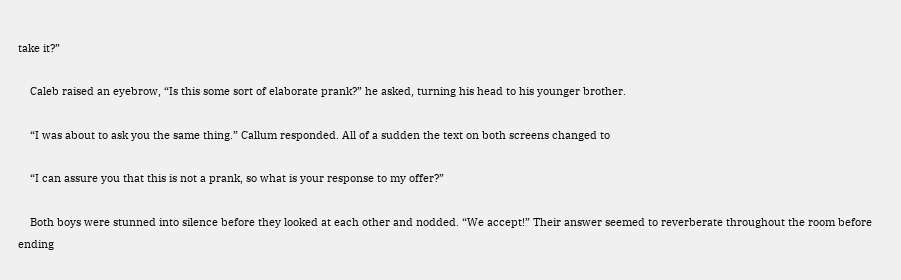take it?”

    Caleb raised an eyebrow, “Is this some sort of elaborate prank?” he asked, turning his head to his younger brother.

    “I was about to ask you the same thing.” Callum responded. All of a sudden the text on both screens changed to

    “I can assure you that this is not a prank, so what is your response to my offer?”

    Both boys were stunned into silence before they looked at each other and nodded. “We accept!” Their answer seemed to reverberate throughout the room before ending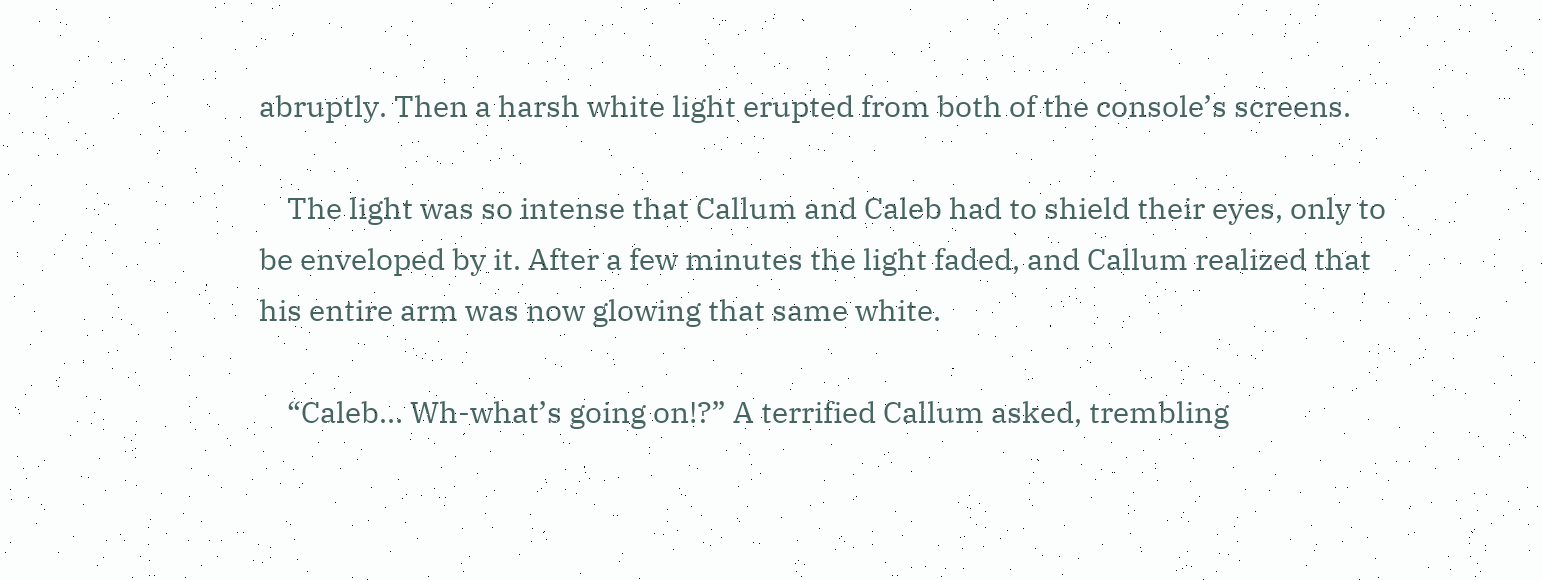abruptly. Then a harsh white light erupted from both of the console’s screens.

    The light was so intense that Callum and Caleb had to shield their eyes, only to be enveloped by it. After a few minutes the light faded, and Callum realized that his entire arm was now glowing that same white.

    “Caleb… Wh-what’s going on!?” A terrified Callum asked, trembling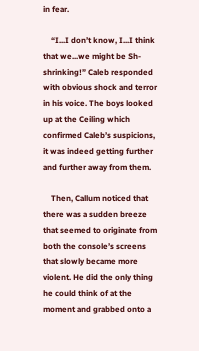in fear.

    “I...I don’t know, I...I think that we...we might be Sh-shrinking!” Caleb responded with obvious shock and terror in his voice. The boys looked up at the Ceiling which confirmed Caleb’s suspicions, it was indeed getting further and further away from them.

    Then, Callum noticed that there was a sudden breeze that seemed to originate from both the console’s screens that slowly became more violent. He did the only thing he could think of at the moment and grabbed onto a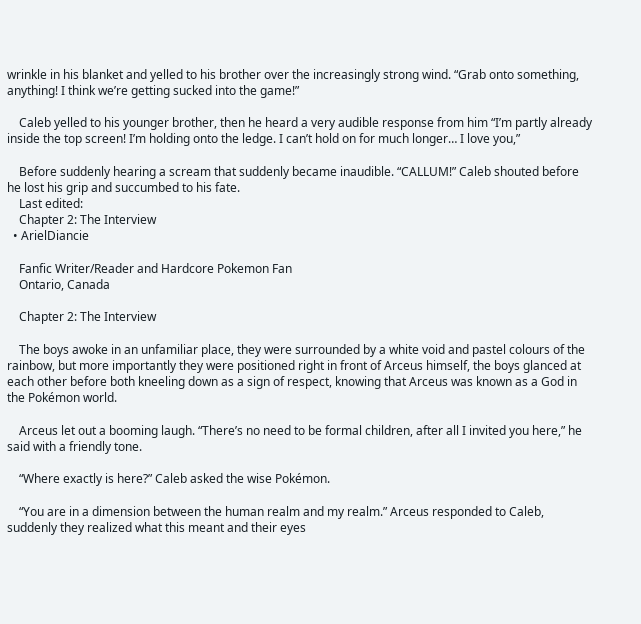wrinkle in his blanket and yelled to his brother over the increasingly strong wind. “Grab onto something, anything! I think we’re getting sucked into the game!”

    Caleb yelled to his younger brother, then he heard a very audible response from him “I’m partly already inside the top screen! I’m holding onto the ledge. I can’t hold on for much longer… I love you,”

    Before suddenly hearing a scream that suddenly became inaudible. “CALLUM!” Caleb shouted before he lost his grip and succumbed to his fate.
    Last edited:
    Chapter 2: The Interview
  • ArielDiancie

    Fanfic Writer/Reader and Hardcore Pokemon Fan
    Ontario, Canada

    Chapter 2: The Interview

    The boys awoke in an unfamiliar place, they were surrounded by a white void and pastel colours of the rainbow, but more importantly they were positioned right in front of Arceus himself, the boys glanced at each other before both kneeling down as a sign of respect, knowing that Arceus was known as a God in the Pokémon world.

    Arceus let out a booming laugh. “There’s no need to be formal children, after all I invited you here,” he said with a friendly tone.

    “Where exactly is here?” Caleb asked the wise Pokémon.

    “You are in a dimension between the human realm and my realm.” Arceus responded to Caleb, suddenly they realized what this meant and their eyes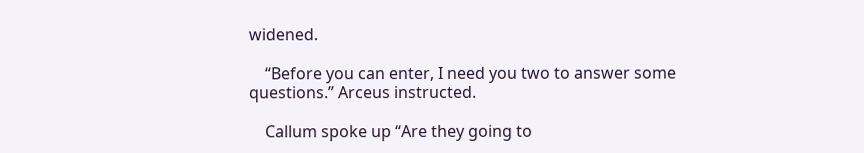widened.

    “Before you can enter, I need you two to answer some questions.” Arceus instructed.

    Callum spoke up “Are they going to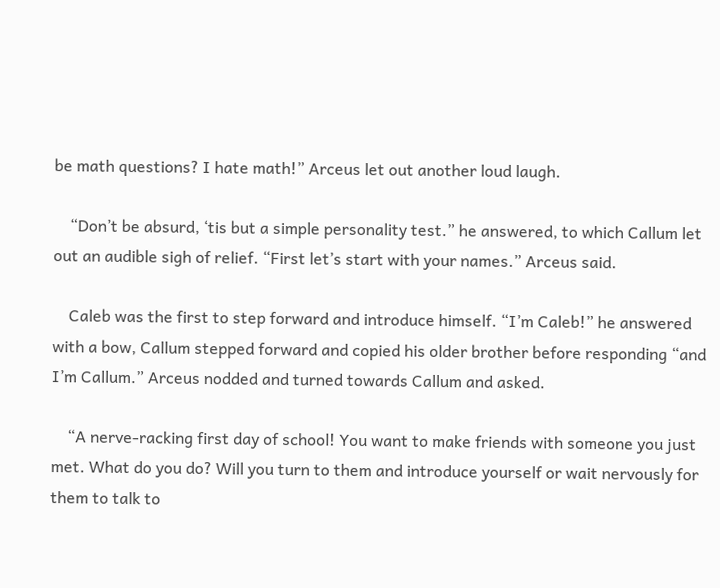be math questions? I hate math!” Arceus let out another loud laugh.

    “Don’t be absurd, ‘tis but a simple personality test.” he answered, to which Callum let out an audible sigh of relief. “First let’s start with your names.” Arceus said.

    Caleb was the first to step forward and introduce himself. “I’m Caleb!” he answered with a bow, Callum stepped forward and copied his older brother before responding “and I’m Callum.” Arceus nodded and turned towards Callum and asked.

    “A nerve-racking first day of school! You want to make friends with someone you just met. What do you do? Will you turn to them and introduce yourself or wait nervously for them to talk to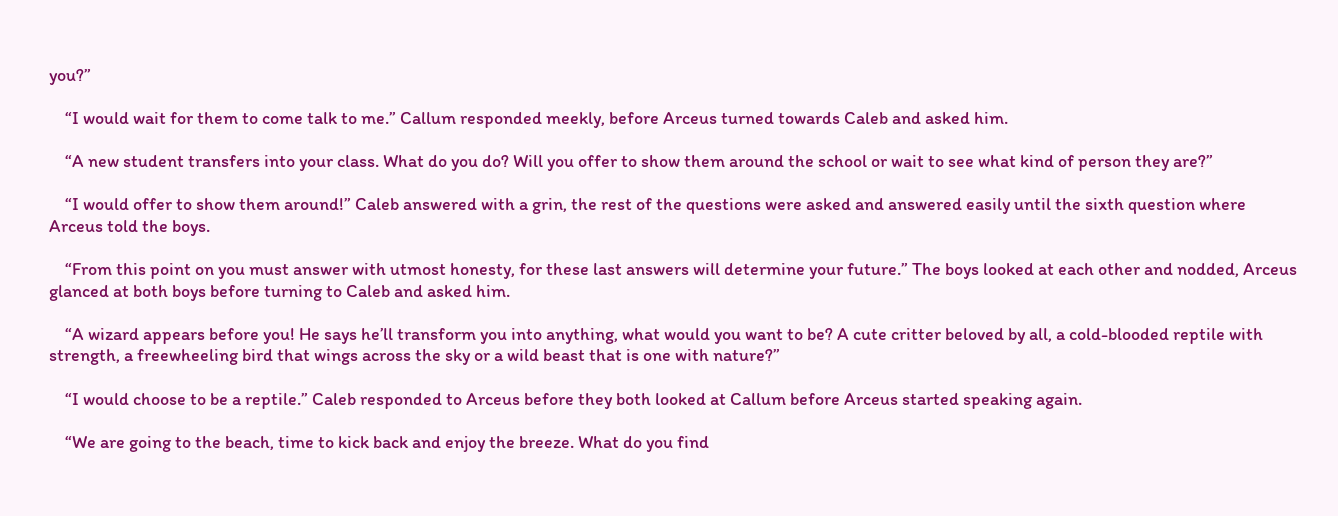you?”

    “I would wait for them to come talk to me.” Callum responded meekly, before Arceus turned towards Caleb and asked him.

    “A new student transfers into your class. What do you do? Will you offer to show them around the school or wait to see what kind of person they are?”

    “I would offer to show them around!” Caleb answered with a grin, the rest of the questions were asked and answered easily until the sixth question where Arceus told the boys.

    “From this point on you must answer with utmost honesty, for these last answers will determine your future.” The boys looked at each other and nodded, Arceus glanced at both boys before turning to Caleb and asked him.

    “A wizard appears before you! He says he’ll transform you into anything, what would you want to be? A cute critter beloved by all, a cold-blooded reptile with strength, a freewheeling bird that wings across the sky or a wild beast that is one with nature?”

    “I would choose to be a reptile.” Caleb responded to Arceus before they both looked at Callum before Arceus started speaking again.

    “We are going to the beach, time to kick back and enjoy the breeze. What do you find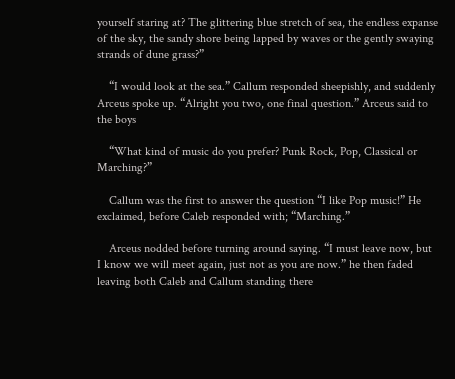yourself staring at? The glittering blue stretch of sea, the endless expanse of the sky, the sandy shore being lapped by waves or the gently swaying strands of dune grass?”

    “I would look at the sea.” Callum responded sheepishly, and suddenly Arceus spoke up. “Alright you two, one final question.” Arceus said to the boys

    “What kind of music do you prefer? Punk Rock, Pop, Classical or Marching?”

    Callum was the first to answer the question “I like Pop music!” He exclaimed, before Caleb responded with; “Marching.”

    Arceus nodded before turning around saying. “I must leave now, but I know we will meet again, just not as you are now.” he then faded leaving both Caleb and Callum standing there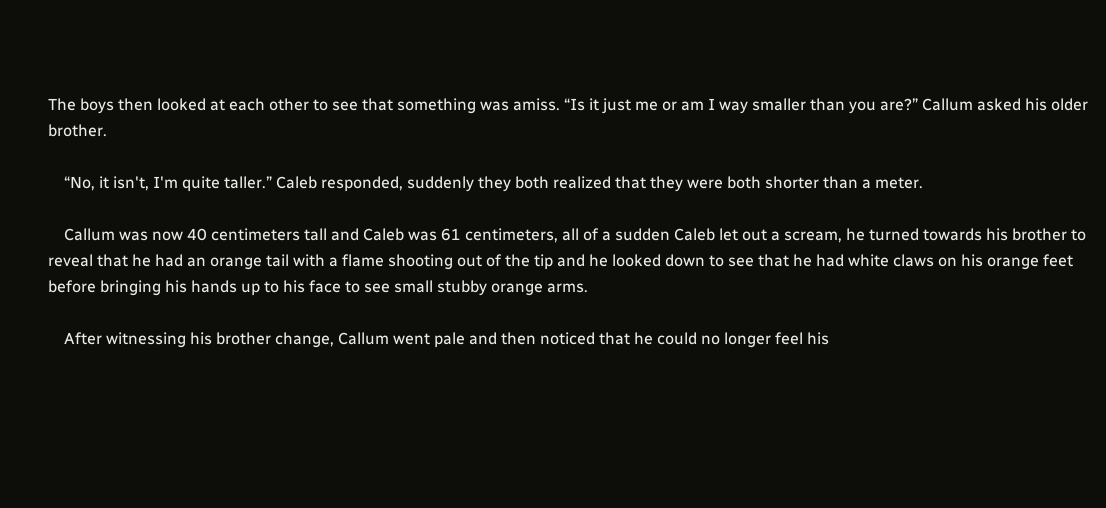The boys then looked at each other to see that something was amiss. “Is it just me or am I way smaller than you are?” Callum asked his older brother.

    “No, it isn't, I'm quite taller.” Caleb responded, suddenly they both realized that they were both shorter than a meter.

    Callum was now 40 centimeters tall and Caleb was 61 centimeters, all of a sudden Caleb let out a scream, he turned towards his brother to reveal that he had an orange tail with a flame shooting out of the tip and he looked down to see that he had white claws on his orange feet before bringing his hands up to his face to see small stubby orange arms.

    After witnessing his brother change, Callum went pale and then noticed that he could no longer feel his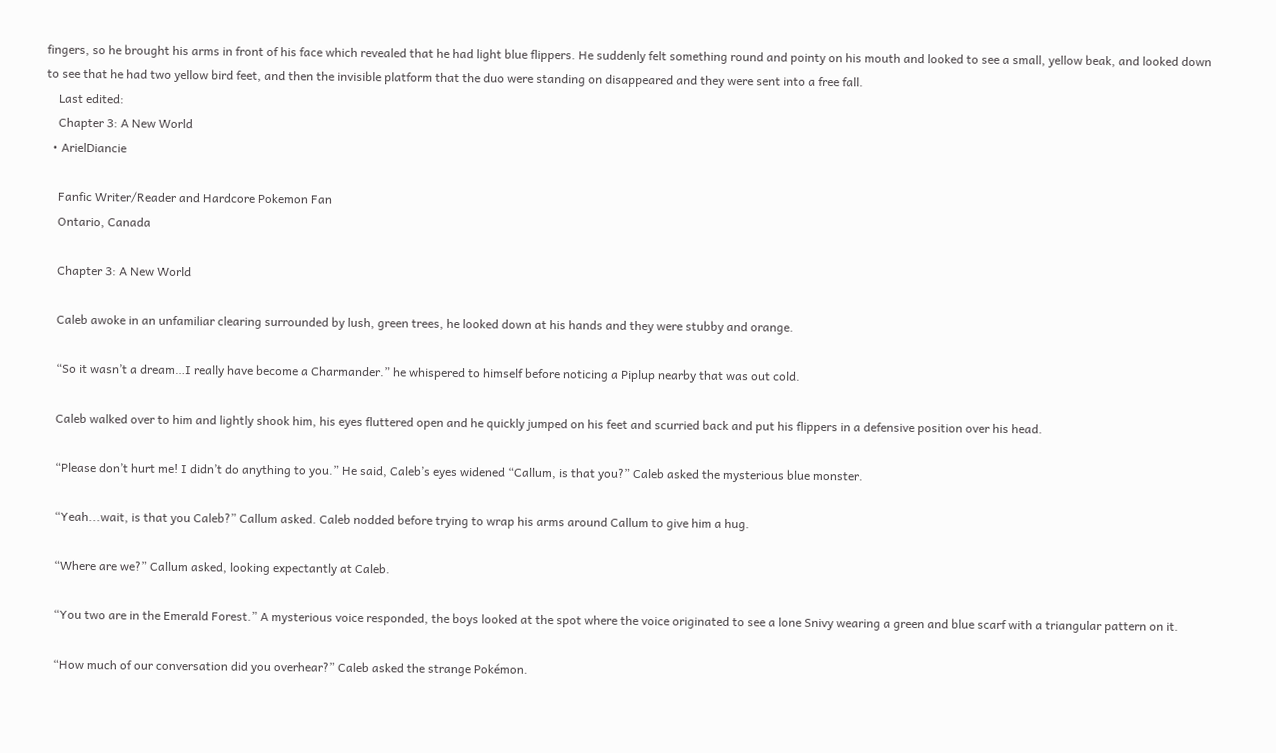fingers, so he brought his arms in front of his face which revealed that he had light blue flippers. He suddenly felt something round and pointy on his mouth and looked to see a small, yellow beak, and looked down to see that he had two yellow bird feet, and then the invisible platform that the duo were standing on disappeared and they were sent into a free fall.
    Last edited:
    Chapter 3: A New World
  • ArielDiancie

    Fanfic Writer/Reader and Hardcore Pokemon Fan
    Ontario, Canada

    Chapter 3: A New World

    Caleb awoke in an unfamiliar clearing surrounded by lush, green trees, he looked down at his hands and they were stubby and orange.

    “So it wasn’t a dream…I really have become a Charmander.” he whispered to himself before noticing a Piplup nearby that was out cold.

    Caleb walked over to him and lightly shook him, his eyes fluttered open and he quickly jumped on his feet and scurried back and put his flippers in a defensive position over his head.

    “Please don’t hurt me! I didn’t do anything to you.” He said, Caleb’s eyes widened “Callum, is that you?” Caleb asked the mysterious blue monster.

    “Yeah...wait, is that you Caleb?” Callum asked. Caleb nodded before trying to wrap his arms around Callum to give him a hug.

    “Where are we?” Callum asked, looking expectantly at Caleb.

    “You two are in the Emerald Forest.” A mysterious voice responded, the boys looked at the spot where the voice originated to see a lone Snivy wearing a green and blue scarf with a triangular pattern on it.

    “How much of our conversation did you overhear?” Caleb asked the strange Pokémon.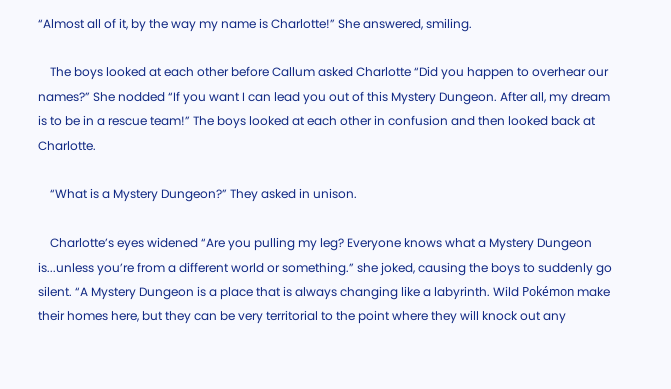“Almost all of it, by the way my name is Charlotte!” She answered, smiling.

    The boys looked at each other before Callum asked Charlotte “Did you happen to overhear our names?” She nodded “If you want I can lead you out of this Mystery Dungeon. After all, my dream is to be in a rescue team!” The boys looked at each other in confusion and then looked back at Charlotte.

    “What is a Mystery Dungeon?” They asked in unison.

    Charlotte’s eyes widened “Are you pulling my leg? Everyone knows what a Mystery Dungeon is...unless you’re from a different world or something.” she joked, causing the boys to suddenly go silent. “A Mystery Dungeon is a place that is always changing like a labyrinth. Wild Pokémon make their homes here, but they can be very territorial to the point where they will knock out any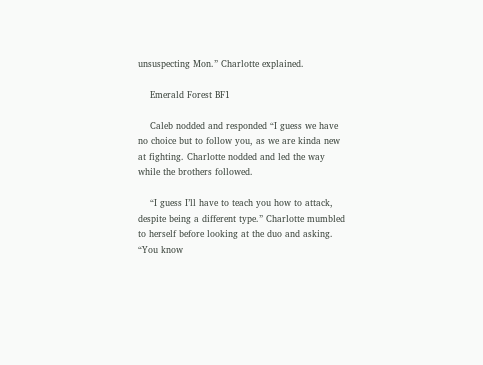unsuspecting Mon.” Charlotte explained.

    Emerald Forest BF1

    Caleb nodded and responded “I guess we have no choice but to follow you, as we are kinda new at fighting. Charlotte nodded and led the way while the brothers followed.

    “I guess I’ll have to teach you how to attack, despite being a different type.” Charlotte mumbled to herself before looking at the duo and asking. “You know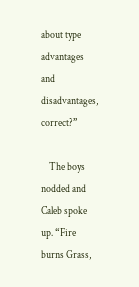about type advantages and disadvantages, correct?”

    The boys nodded and Caleb spoke up. “Fire burns Grass,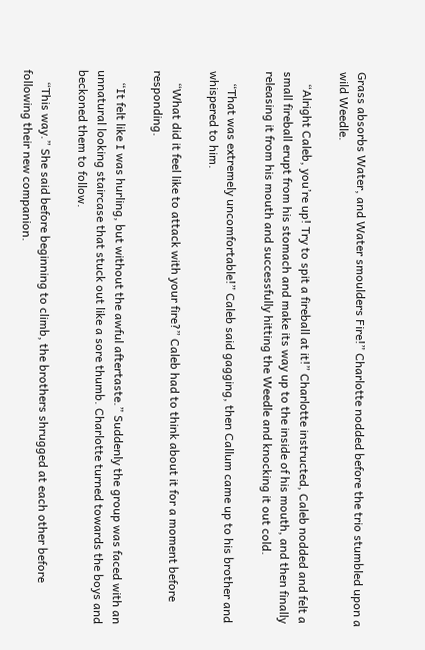Grass absorbs Water, and Water smoulders Fire!” Charlotte nodded before the trio stumbled upon a wild Weedle.

    “Alright Caleb, you’re up! Try to spit a fireball at it!” Charlotte instructed, Caleb nodded and felt a small fireball erupt from his stomach and make its way up to the inside of his mouth, and then finally releasing it from his mouth and successfully hitting the Weedle and knocking it out cold.

    “That was extremely uncomfortable!” Caleb said gagging, then Callum came up to his brother and whispered to him.

    “What did it feel like to attack with your fire?” Caleb had to think about it for a moment before responding.

    “It felt like I was hurling, but without the awful aftertaste.” Suddenly the group was faced with an unnatural looking staircase that stuck out like a sore thumb. Charlotte turned towards the boys and beckoned them to follow.

    “This way.” She said before beginning to climb, the brothers shrugged at each other before following their new companion.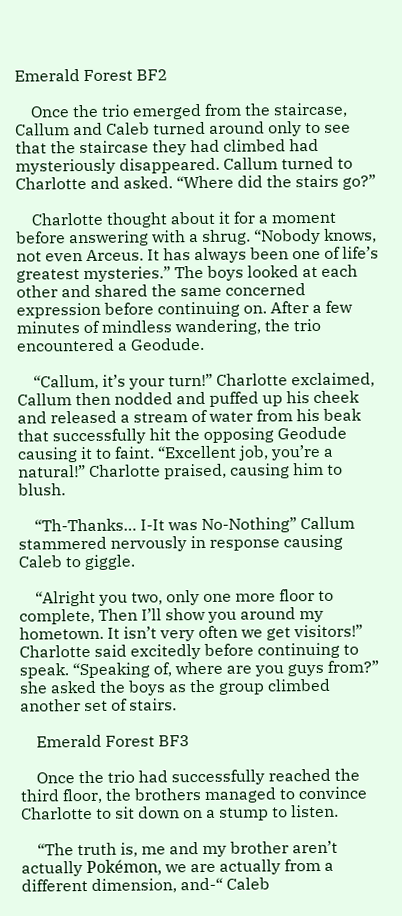Emerald Forest BF2

    Once the trio emerged from the staircase, Callum and Caleb turned around only to see that the staircase they had climbed had mysteriously disappeared. Callum turned to Charlotte and asked. “Where did the stairs go?”

    Charlotte thought about it for a moment before answering with a shrug. “Nobody knows, not even Arceus. It has always been one of life’s greatest mysteries.” The boys looked at each other and shared the same concerned expression before continuing on. After a few minutes of mindless wandering, the trio encountered a Geodude.

    “Callum, it’s your turn!” Charlotte exclaimed, Callum then nodded and puffed up his cheek and released a stream of water from his beak that successfully hit the opposing Geodude causing it to faint. “Excellent job, you’re a natural!” Charlotte praised, causing him to blush.

    “Th-Thanks… I-It was No-Nothing” Callum stammered nervously in response causing Caleb to giggle.

    “Alright you two, only one more floor to complete, Then I’ll show you around my hometown. It isn’t very often we get visitors!” Charlotte said excitedly before continuing to speak. “Speaking of, where are you guys from?” she asked the boys as the group climbed another set of stairs.

    Emerald Forest BF3

    Once the trio had successfully reached the third floor, the brothers managed to convince Charlotte to sit down on a stump to listen.

    “The truth is, me and my brother aren’t actually Pokémon, we are actually from a different dimension, and-“ Caleb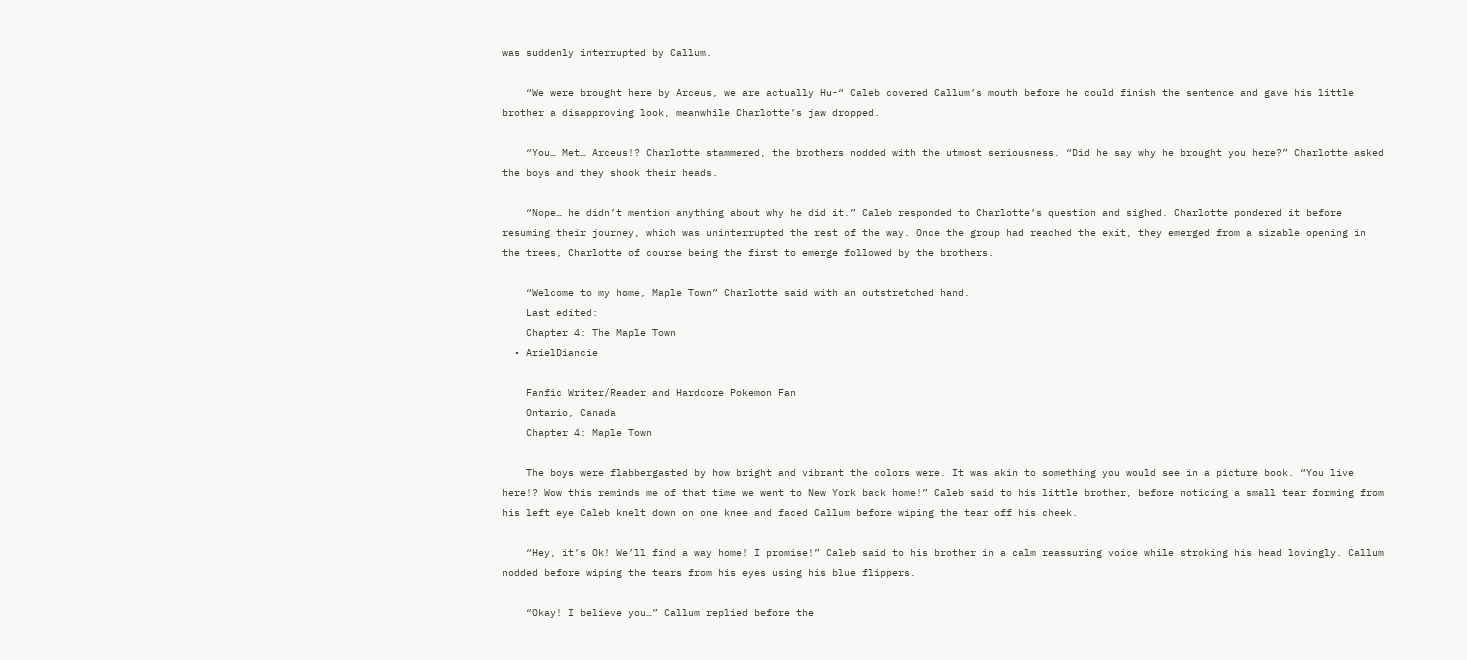was suddenly interrupted by Callum.

    “We were brought here by Arceus, we are actually Hu-“ Caleb covered Callum’s mouth before he could finish the sentence and gave his little brother a disapproving look, meanwhile Charlotte’s jaw dropped.

    “You… Met… Arceus!? Charlotte stammered, the brothers nodded with the utmost seriousness. “Did he say why he brought you here?” Charlotte asked the boys and they shook their heads.

    “Nope… he didn’t mention anything about why he did it.” Caleb responded to Charlotte’s question and sighed. Charlotte pondered it before resuming their journey, which was uninterrupted the rest of the way. Once the group had reached the exit, they emerged from a sizable opening in the trees, Charlotte of course being the first to emerge followed by the brothers.

    “Welcome to my home, Maple Town” Charlotte said with an outstretched hand.
    Last edited:
    Chapter 4: The Maple Town
  • ArielDiancie

    Fanfic Writer/Reader and Hardcore Pokemon Fan
    Ontario, Canada
    Chapter 4: Maple Town

    The boys were flabbergasted by how bright and vibrant the colors were. It was akin to something you would see in a picture book. “You live here!? Wow this reminds me of that time we went to New York back home!” Caleb said to his little brother, before noticing a small tear forming from his left eye Caleb knelt down on one knee and faced Callum before wiping the tear off his cheek.

    “Hey, it’s Ok! We’ll find a way home! I promise!” Caleb said to his brother in a calm reassuring voice while stroking his head lovingly. Callum nodded before wiping the tears from his eyes using his blue flippers.

    “Okay! I believe you…” Callum replied before the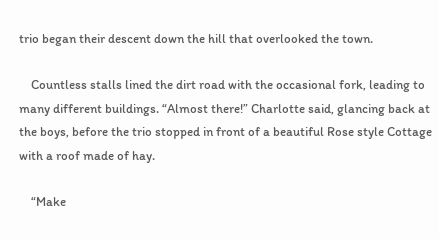trio began their descent down the hill that overlooked the town.

    Countless stalls lined the dirt road with the occasional fork, leading to many different buildings. “Almost there!” Charlotte said, glancing back at the boys, before the trio stopped in front of a beautiful Rose style Cottage with a roof made of hay.

    “Make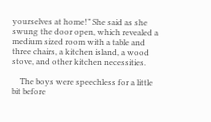yourselves at home!” She said as she swung the door open, which revealed a medium sized room with a table and three chairs, a kitchen island, a wood stove, and other kitchen necessities.

    The boys were speechless for a little bit before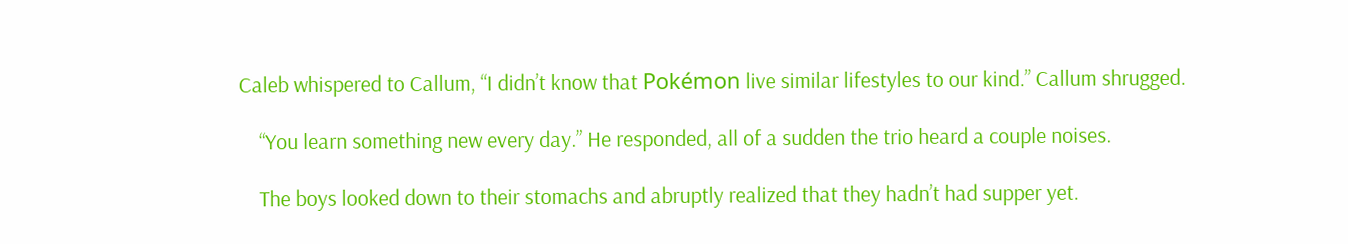Caleb whispered to Callum, “I didn’t know that Pokémon live similar lifestyles to our kind.” Callum shrugged.

    “You learn something new every day.” He responded, all of a sudden the trio heard a couple noises.

    The boys looked down to their stomachs and abruptly realized that they hadn’t had supper yet.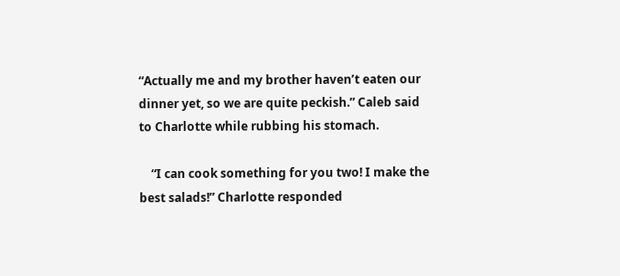“Actually me and my brother haven’t eaten our dinner yet, so we are quite peckish.” Caleb said to Charlotte while rubbing his stomach.

    “I can cook something for you two! I make the best salads!” Charlotte responded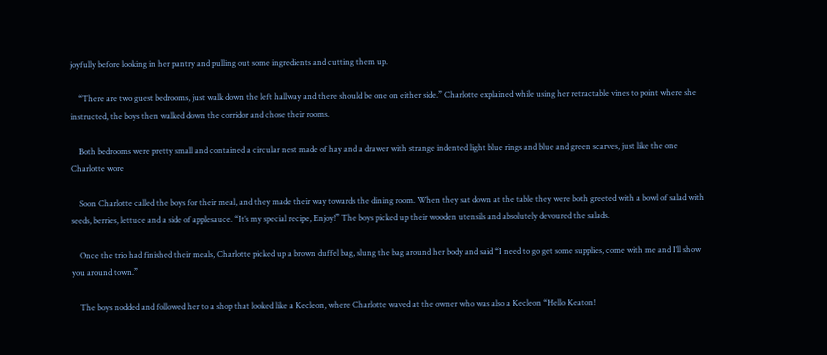joyfully before looking in her pantry and pulling out some ingredients and cutting them up.

    “There are two guest bedrooms, just walk down the left hallway and there should be one on either side.” Charlotte explained while using her retractable vines to point where she instructed, the boys then walked down the corridor and chose their rooms.

    Both bedrooms were pretty small and contained a circular nest made of hay and a drawer with strange indented light blue rings and blue and green scarves, just like the one Charlotte wore

    Soon Charlotte called the boys for their meal, and they made their way towards the dining room. When they sat down at the table they were both greeted with a bowl of salad with seeds, berries, lettuce and a side of applesauce. “It’s my special recipe, Enjoy!” The boys picked up their wooden utensils and absolutely devoured the salads.

    Once the trio had finished their meals, Charlotte picked up a brown duffel bag, slung the bag around her body and said “I need to go get some supplies, come with me and I’ll show you around town.”

    The boys nodded and followed her to a shop that looked like a Kecleon, where Charlotte waved at the owner who was also a Kecleon “Hello Keaton!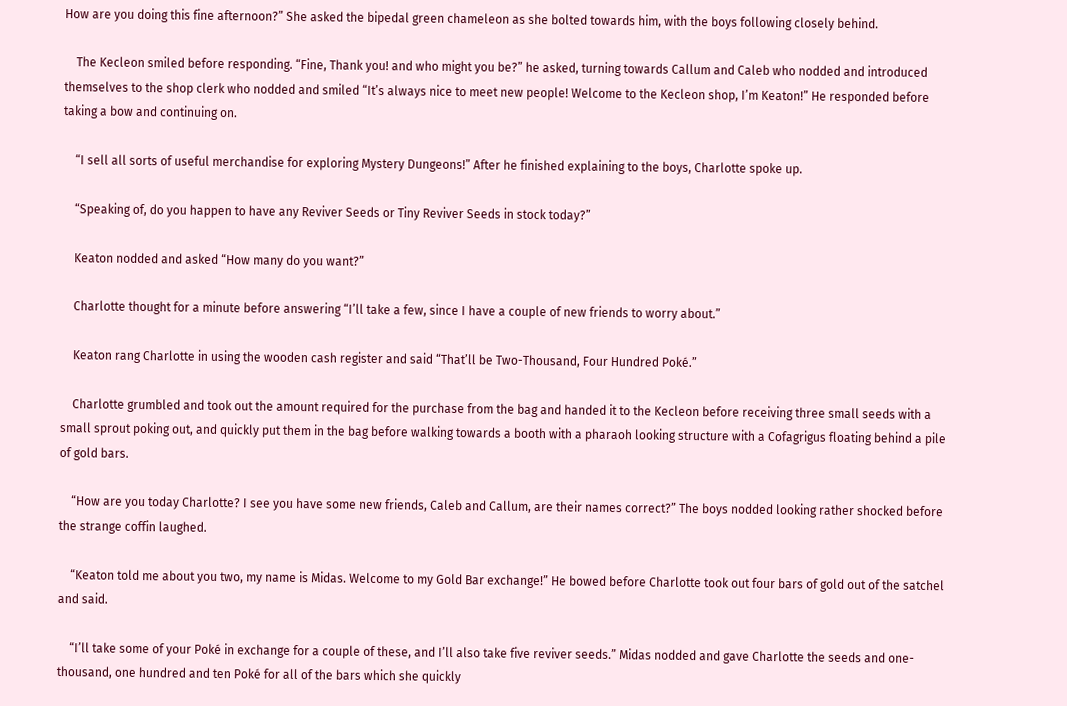How are you doing this fine afternoon?” She asked the bipedal green chameleon as she bolted towards him, with the boys following closely behind.

    The Kecleon smiled before responding. “Fine, Thank you! and who might you be?” he asked, turning towards Callum and Caleb who nodded and introduced themselves to the shop clerk who nodded and smiled “It’s always nice to meet new people! Welcome to the Kecleon shop, I’m Keaton!” He responded before taking a bow and continuing on.

    “I sell all sorts of useful merchandise for exploring Mystery Dungeons!” After he finished explaining to the boys, Charlotte spoke up.

    “Speaking of, do you happen to have any Reviver Seeds or Tiny Reviver Seeds in stock today?”

    Keaton nodded and asked “How many do you want?”

    Charlotte thought for a minute before answering “I’ll take a few, since I have a couple of new friends to worry about.”

    Keaton rang Charlotte in using the wooden cash register and said “That’ll be Two-Thousand, Four Hundred Poké.”

    Charlotte grumbled and took out the amount required for the purchase from the bag and handed it to the Kecleon before receiving three small seeds with a small sprout poking out, and quickly put them in the bag before walking towards a booth with a pharaoh looking structure with a Cofagrigus floating behind a pile of gold bars.

    “How are you today Charlotte? I see you have some new friends, Caleb and Callum, are their names correct?” The boys nodded looking rather shocked before the strange coffin laughed.

    “Keaton told me about you two, my name is Midas. Welcome to my Gold Bar exchange!” He bowed before Charlotte took out four bars of gold out of the satchel and said.

    “I’ll take some of your Poké in exchange for a couple of these, and I’ll also take five reviver seeds.” Midas nodded and gave Charlotte the seeds and one-thousand, one hundred and ten Poké for all of the bars which she quickly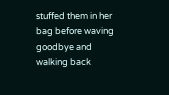stuffed them in her bag before waving goodbye and walking back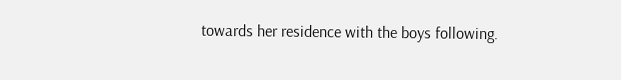towards her residence with the boys following.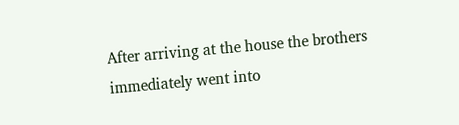After arriving at the house the brothers immediately went into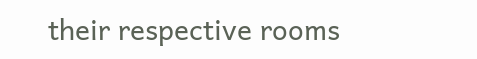their respective rooms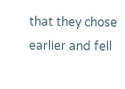that they chose earlier and fell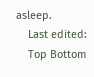asleep.
    Last edited:
    Top Bottom